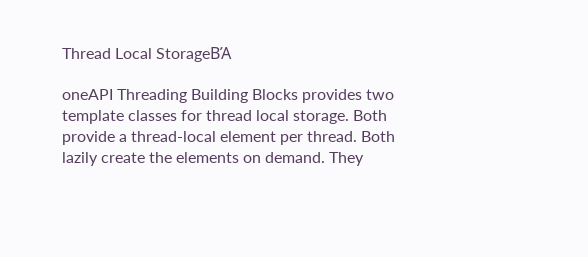Thread Local StorageΒΆ

oneAPI Threading Building Blocks provides two template classes for thread local storage. Both provide a thread-local element per thread. Both lazily create the elements on demand. They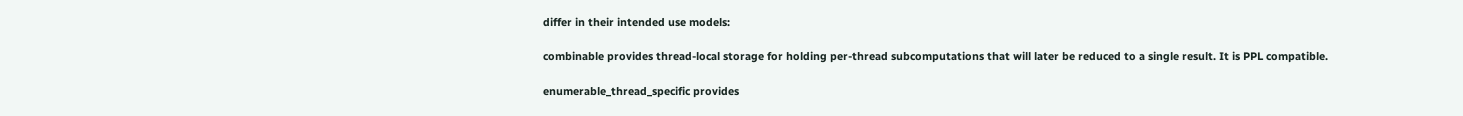differ in their intended use models:

combinable provides thread-local storage for holding per-thread subcomputations that will later be reduced to a single result. It is PPL compatible.

enumerable_thread_specific provides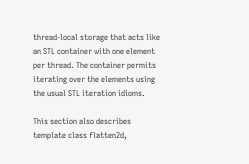thread-local storage that acts like an STL container with one element per thread. The container permits iterating over the elements using the usual STL iteration idioms.

This section also describes template class flatten2d,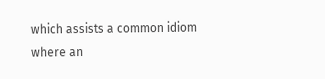which assists a common idiom where an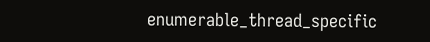enumerable_thread_specific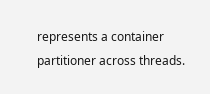represents a container partitioner across threads.